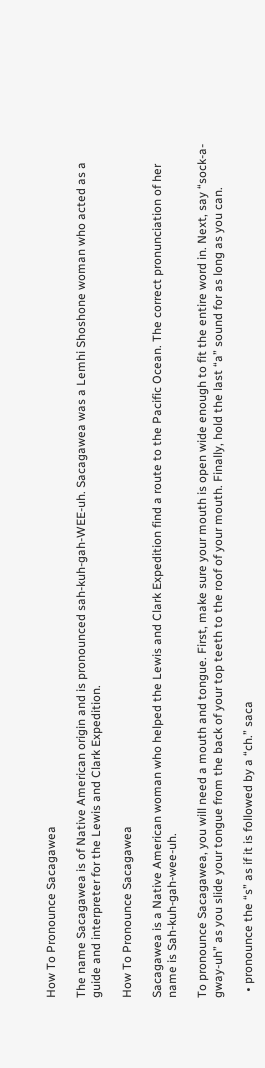How To Pronounce Sacagawea

The name Sacagawea is of Native American origin and is pronounced sah-kuh-gah-WEE-uh. Sacagawea was a Lemhi Shoshone woman who acted as a guide and interpreter for the Lewis and Clark Expedition.

How To Pronounce Sacagawea

Sacagawea is a Native American woman who helped the Lewis and Clark Expedition find a route to the Pacific Ocean. The correct pronunciation of her name is Sah-kuh-gah-wee-uh.

To pronounce Sacagawea, you will need a mouth and tongue. First, make sure your mouth is open wide enough to fit the entire word in. Next, say “sock-a-gway-uh” as you slide your tongue from the back of your top teeth to the roof of your mouth. Finally, hold the last “a” sound for as long as you can.

  • pronounce the “s” as if it is followed by a “ch.” saca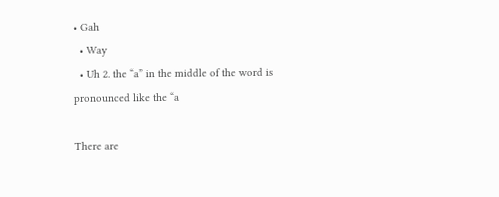• Gah
  • Way
  • Uh 2. the “a” in the middle of the word is pronounced like the “a

There are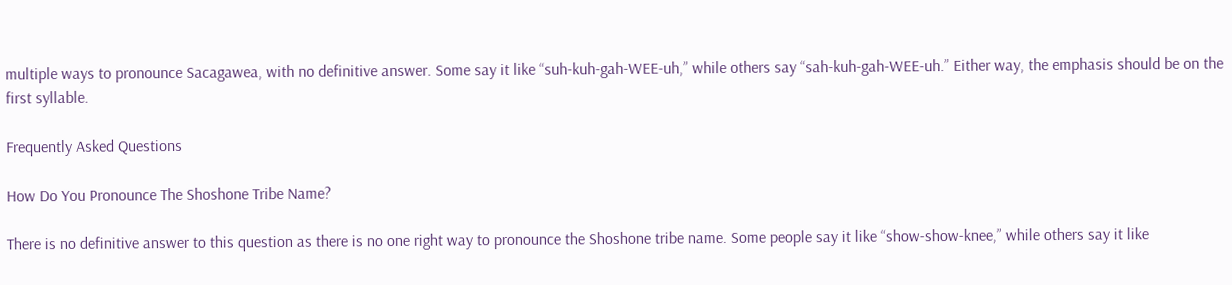multiple ways to pronounce Sacagawea, with no definitive answer. Some say it like “suh-kuh-gah-WEE-uh,” while others say “sah-kuh-gah-WEE-uh.” Either way, the emphasis should be on the first syllable.

Frequently Asked Questions

How Do You Pronounce The Shoshone Tribe Name?

There is no definitive answer to this question as there is no one right way to pronounce the Shoshone tribe name. Some people say it like “show-show-knee,” while others say it like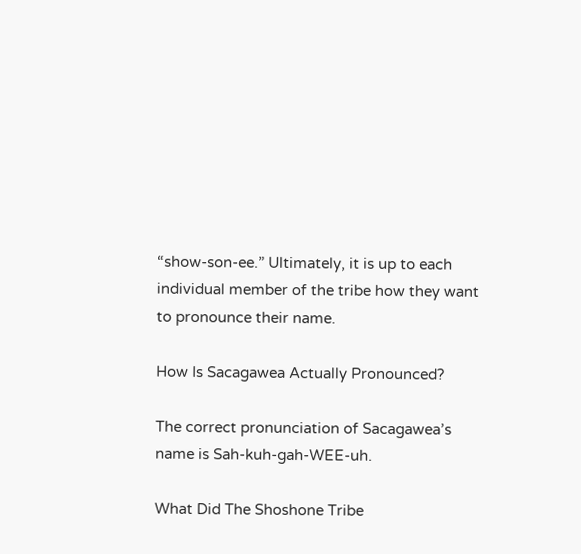“show-son-ee.” Ultimately, it is up to each individual member of the tribe how they want to pronounce their name.

How Is Sacagawea Actually Pronounced?

The correct pronunciation of Sacagawea’s name is Sah-kuh-gah-WEE-uh.

What Did The Shoshone Tribe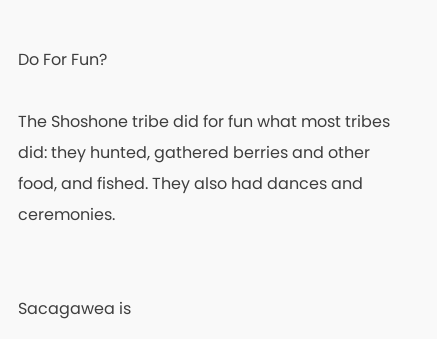Do For Fun?

The Shoshone tribe did for fun what most tribes did: they hunted, gathered berries and other food, and fished. They also had dances and ceremonies.


Sacagawea is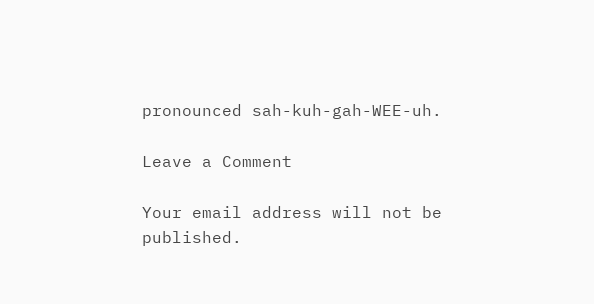pronounced sah-kuh-gah-WEE-uh.

Leave a Comment

Your email address will not be published.